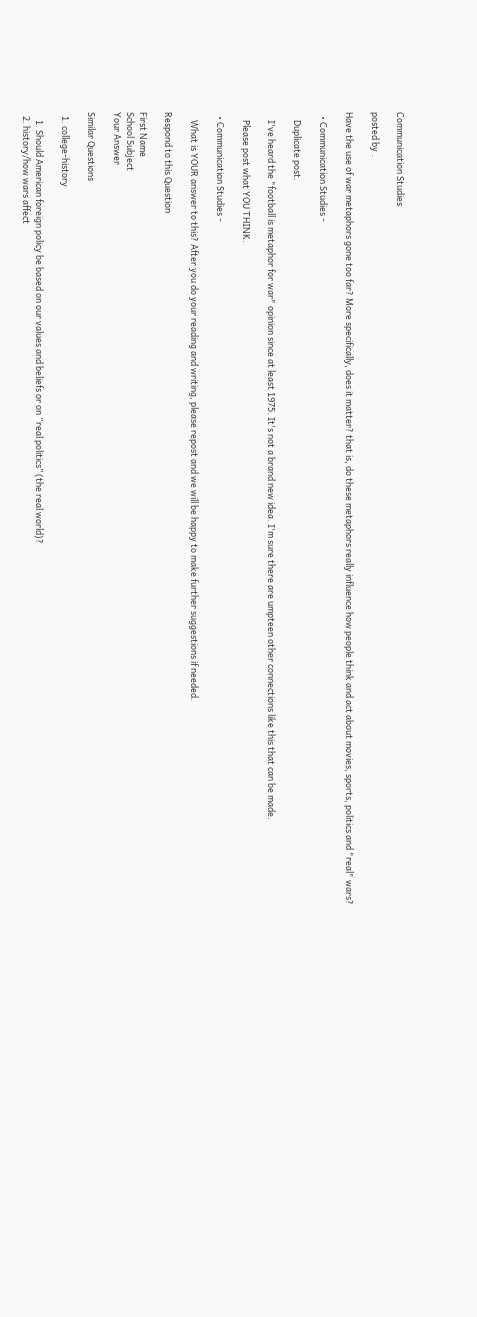Communication Studies

posted by .

Have the use of war metaphors gone too far? More specifically, does it matter? that is, do these metaphors really influence how people think and act about movies, sports, politics and "real" wars?

  • Communication Studies -

    Duplicate post.

    I've heard the "football is metaphor for war" opinion since at least 1975. It's not a brand new idea. I'm sure there are umpteen other connections like this that can be made.

    Please post what YOU THINK.

  • Communication Studies -

    What is YOUR answer to this? After you do your reading and writing, please repost and we will be happy to make further suggestions if needed.

Respond to this Question

First Name
School Subject
Your Answer

Similar Questions

  1. college-history

    1. Should American foreign policy be based on our values and beliefs or on “real politics” (the real world)?
  2. history/how wars affect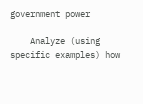government power

    Analyze (using specific examples) how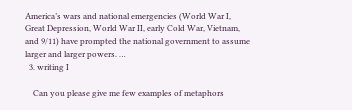America’s wars and national emergencies (World War I, Great Depression, World War II, early Cold War, Vietnam, and 9/11) have prompted the national government to assume larger and larger powers. …
  3. writing I

    Can you please give me few examples of metaphors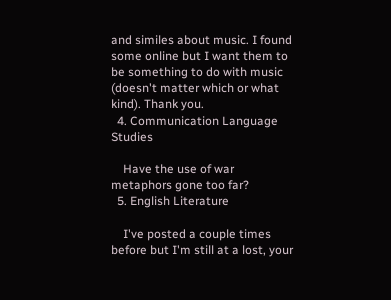and similes about music. I found some online but I want them to be something to do with music (doesn't matter which or what kind). Thank you.
  4. Communication Language Studies

    Have the use of war metaphors gone too far?
  5. English Literature

    I've posted a couple times before but I'm still at a lost, your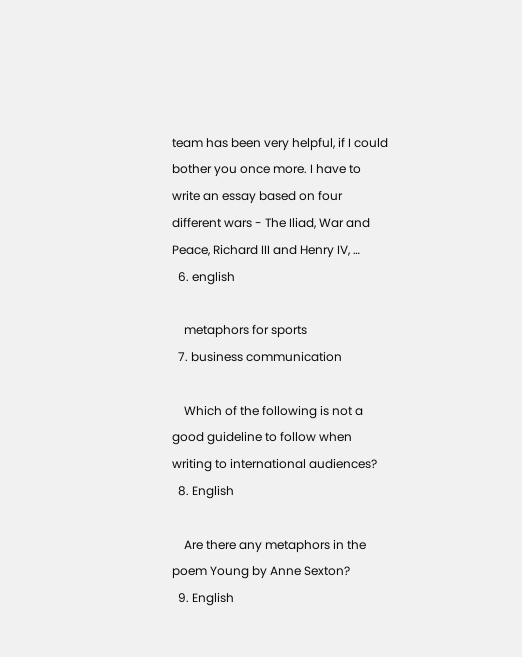team has been very helpful, if I could bother you once more. I have to write an essay based on four different wars - The Iliad, War and Peace, Richard III and Henry IV, …
  6. english

    metaphors for sports
  7. business communication

    Which of the following is not a good guideline to follow when writing to international audiences?
  8. English

    Are there any metaphors in the poem Young by Anne Sexton?
  9. English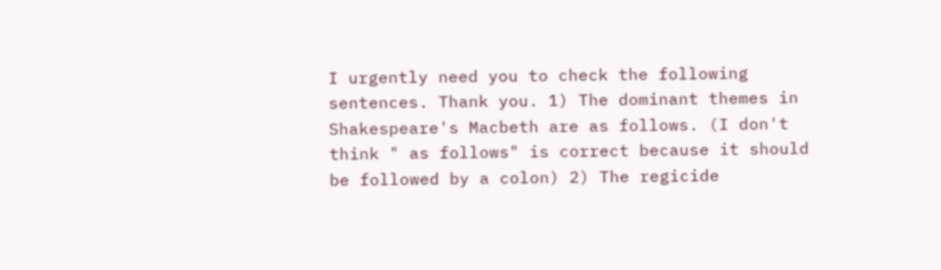I urgently need you to check the following sentences. Thank you. 1) The dominant themes in Shakespeare's Macbeth are as follows. (I don't think " as follows" is correct because it should be followed by a colon) 2) The regicide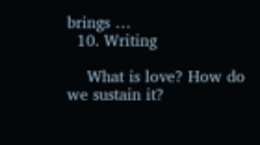brings …
  10. Writing

    What is love? How do we sustain it?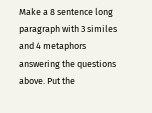Make a 8 sentence long paragraph with 3 similes and 4 metaphors answering the questions above. Put the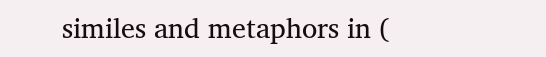similes and metaphors in (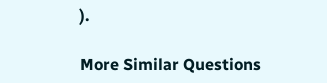).

More Similar Questions